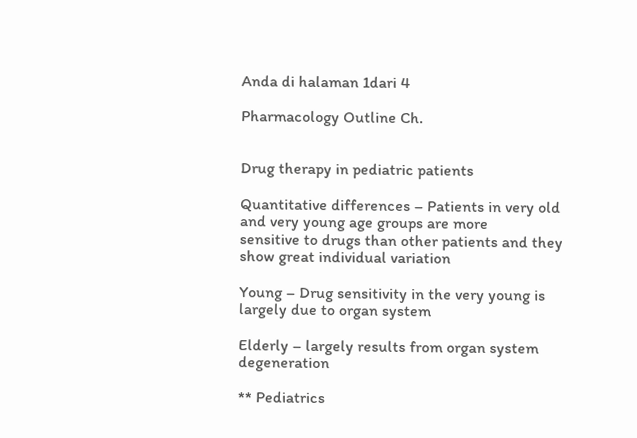Anda di halaman 1dari 4

Pharmacology Outline Ch.


Drug therapy in pediatric patients

Quantitative differences – Patients in very old and very young age groups are more
sensitive to drugs than other patients and they show great individual variation

Young – Drug sensitivity in the very young is largely due to organ system

Elderly – largely results from organ system degeneration

** Pediatrics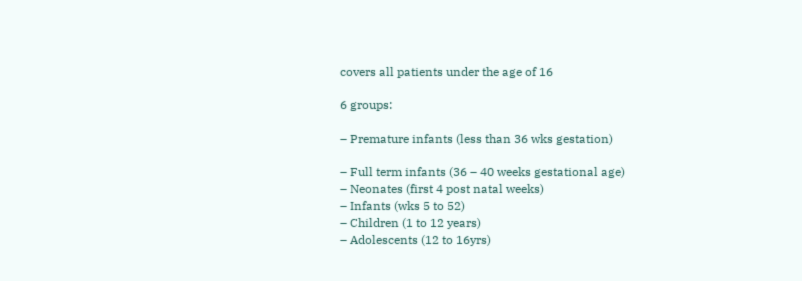covers all patients under the age of 16

6 groups:

– Premature infants (less than 36 wks gestation)

– Full term infants (36 – 40 weeks gestational age)
– Neonates (first 4 post natal weeks)
– Infants (wks 5 to 52)
– Children (1 to 12 years)
– Adolescents (12 to 16yrs)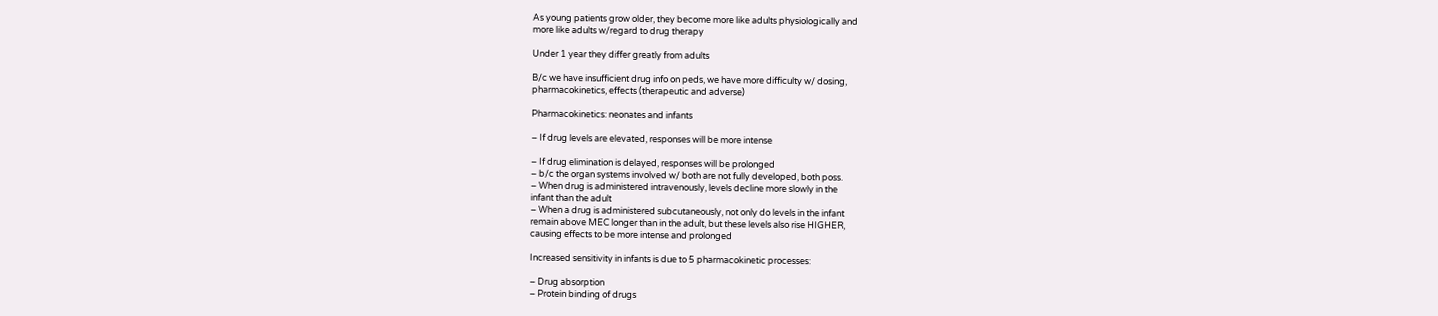As young patients grow older, they become more like adults physiologically and
more like adults w/regard to drug therapy

Under 1 year they differ greatly from adults

B/c we have insufficient drug info on peds, we have more difficulty w/ dosing,
pharmacokinetics, effects (therapeutic and adverse)

Pharmacokinetics: neonates and infants

– If drug levels are elevated, responses will be more intense

– If drug elimination is delayed, responses will be prolonged
– b/c the organ systems involved w/ both are not fully developed, both poss.
– When drug is administered intravenously, levels decline more slowly in the
infant than the adult
– When a drug is administered subcutaneously, not only do levels in the infant
remain above MEC longer than in the adult, but these levels also rise HIGHER,
causing effects to be more intense and prolonged

Increased sensitivity in infants is due to 5 pharmacokinetic processes:

– Drug absorption
– Protein binding of drugs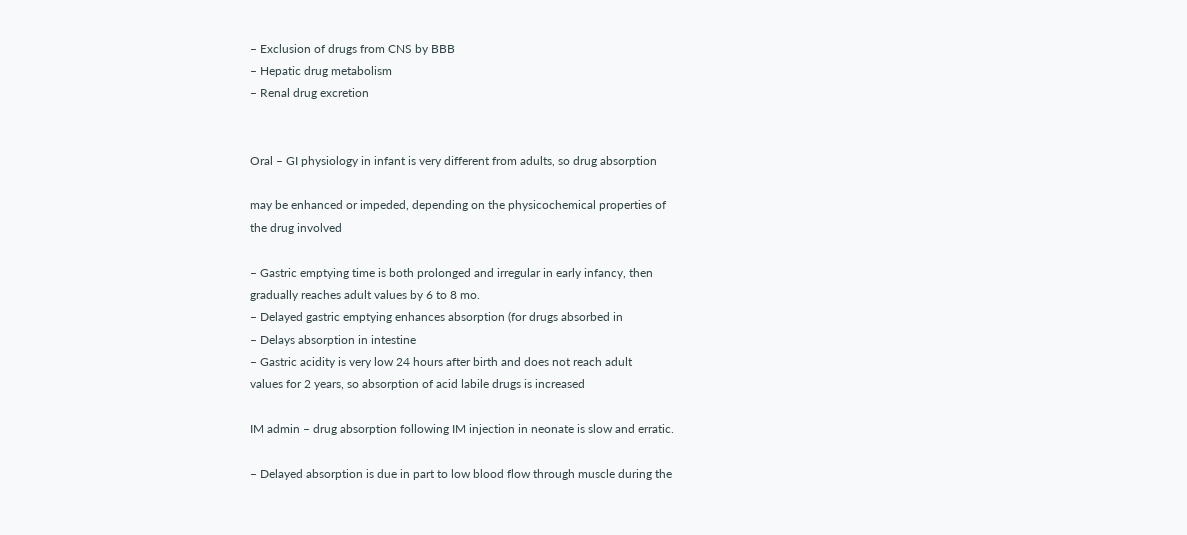– Exclusion of drugs from CNS by BBB
– Hepatic drug metabolism
– Renal drug excretion


Oral – GI physiology in infant is very different from adults, so drug absorption

may be enhanced or impeded, depending on the physicochemical properties of
the drug involved

– Gastric emptying time is both prolonged and irregular in early infancy, then
gradually reaches adult values by 6 to 8 mo.
– Delayed gastric emptying enhances absorption (for drugs absorbed in
– Delays absorption in intestine
– Gastric acidity is very low 24 hours after birth and does not reach adult
values for 2 years, so absorption of acid labile drugs is increased

IM admin – drug absorption following IM injection in neonate is slow and erratic.

– Delayed absorption is due in part to low blood flow through muscle during the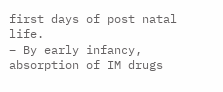first days of post natal life.
– By early infancy, absorption of IM drugs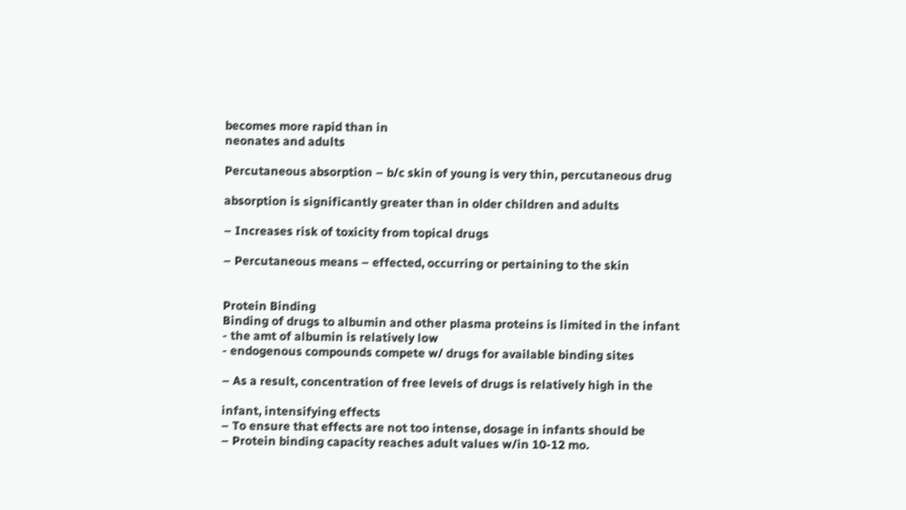becomes more rapid than in
neonates and adults

Percutaneous absorption – b/c skin of young is very thin, percutaneous drug

absorption is significantly greater than in older children and adults

– Increases risk of toxicity from topical drugs

– Percutaneous means – effected, occurring or pertaining to the skin


Protein Binding
Binding of drugs to albumin and other plasma proteins is limited in the infant
- the amt of albumin is relatively low
- endogenous compounds compete w/ drugs for available binding sites

– As a result, concentration of free levels of drugs is relatively high in the

infant, intensifying effects
– To ensure that effects are not too intense, dosage in infants should be
– Protein binding capacity reaches adult values w/in 10-12 mo.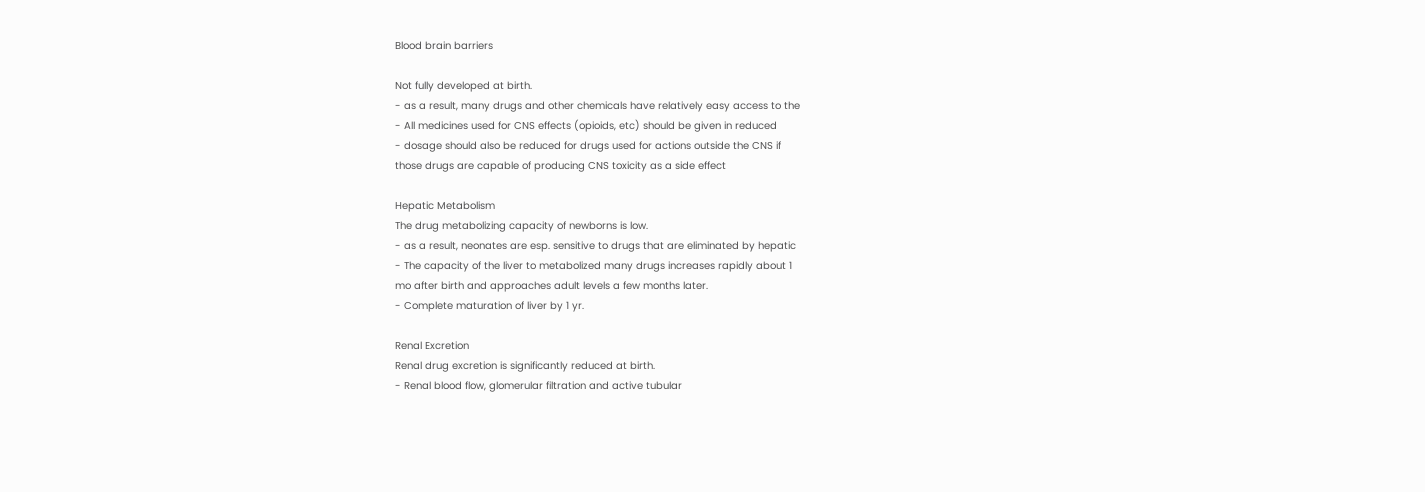Blood brain barriers

Not fully developed at birth.
- as a result, many drugs and other chemicals have relatively easy access to the
- All medicines used for CNS effects (opioids, etc) should be given in reduced
- dosage should also be reduced for drugs used for actions outside the CNS if
those drugs are capable of producing CNS toxicity as a side effect

Hepatic Metabolism
The drug metabolizing capacity of newborns is low.
- as a result, neonates are esp. sensitive to drugs that are eliminated by hepatic
- The capacity of the liver to metabolized many drugs increases rapidly about 1
mo after birth and approaches adult levels a few months later.
- Complete maturation of liver by 1 yr.

Renal Excretion
Renal drug excretion is significantly reduced at birth.
- Renal blood flow, glomerular filtration and active tubular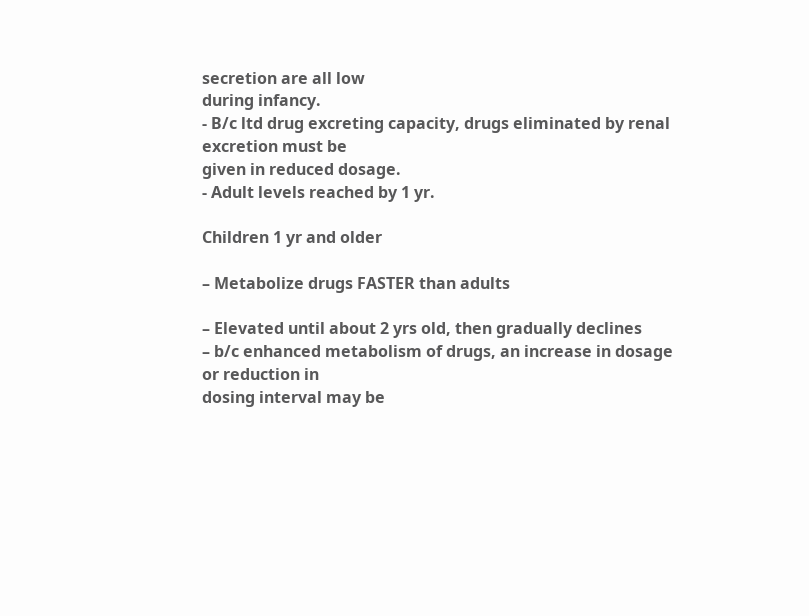secretion are all low
during infancy.
- B/c ltd drug excreting capacity, drugs eliminated by renal excretion must be
given in reduced dosage.
- Adult levels reached by 1 yr.

Children 1 yr and older

– Metabolize drugs FASTER than adults

– Elevated until about 2 yrs old, then gradually declines
– b/c enhanced metabolism of drugs, an increase in dosage or reduction in
dosing interval may be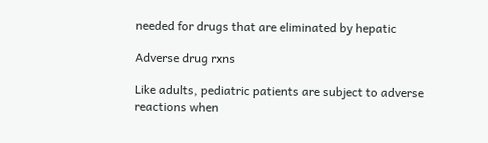needed for drugs that are eliminated by hepatic

Adverse drug rxns

Like adults, pediatric patients are subject to adverse reactions when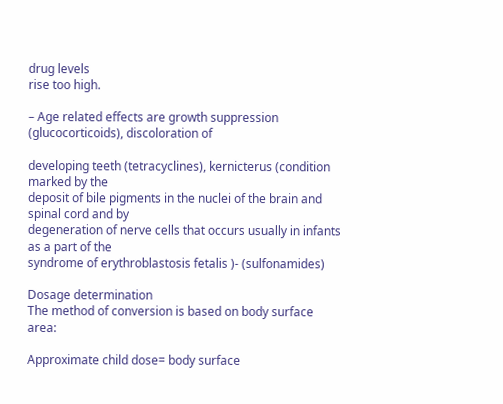drug levels
rise too high.

– Age related effects are growth suppression (glucocorticoids), discoloration of

developing teeth (tetracyclines), kernicterus (condition marked by the
deposit of bile pigments in the nuclei of the brain and spinal cord and by
degeneration of nerve cells that occurs usually in infants as a part of the
syndrome of erythroblastosis fetalis )- (sulfonamides)

Dosage determination
The method of conversion is based on body surface area:

Approximate child dose= body surface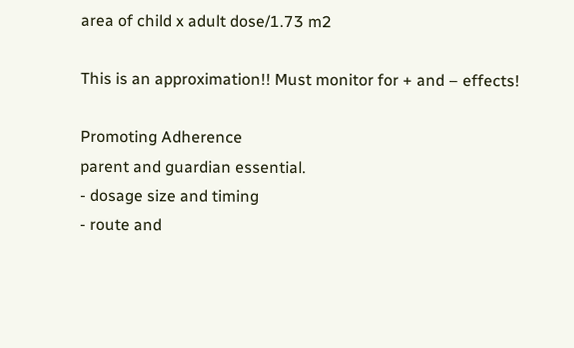area of child x adult dose/1.73 m2

This is an approximation!! Must monitor for + and – effects!

Promoting Adherence
parent and guardian essential.
- dosage size and timing
- route and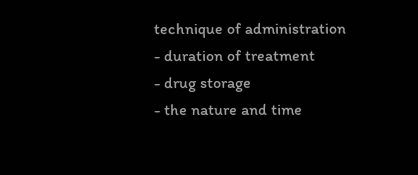technique of administration
- duration of treatment
- drug storage
- the nature and time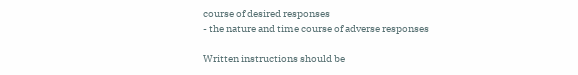course of desired responses
- the nature and time course of adverse responses

Written instructions should be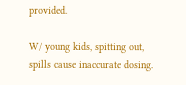provided.

W/ young kids, spitting out, spills cause inaccurate dosing.